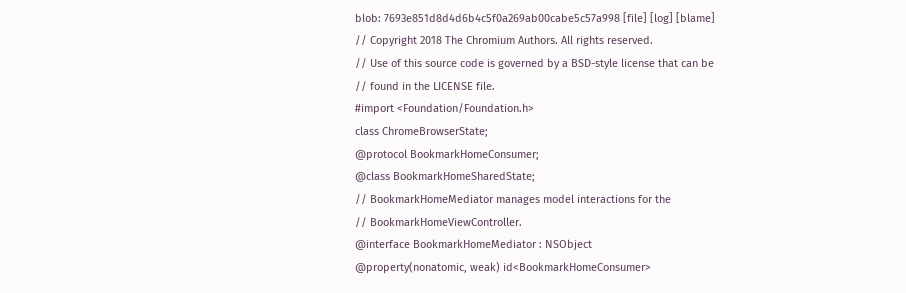blob: 7693e851d8d4d6b4c5f0a269ab00cabe5c57a998 [file] [log] [blame]
// Copyright 2018 The Chromium Authors. All rights reserved.
// Use of this source code is governed by a BSD-style license that can be
// found in the LICENSE file.
#import <Foundation/Foundation.h>
class ChromeBrowserState;
@protocol BookmarkHomeConsumer;
@class BookmarkHomeSharedState;
// BookmarkHomeMediator manages model interactions for the
// BookmarkHomeViewController.
@interface BookmarkHomeMediator : NSObject
@property(nonatomic, weak) id<BookmarkHomeConsumer>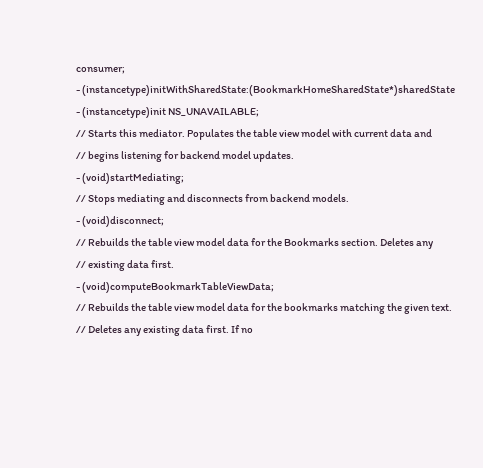consumer;
- (instancetype)initWithSharedState:(BookmarkHomeSharedState*)sharedState
- (instancetype)init NS_UNAVAILABLE;
// Starts this mediator. Populates the table view model with current data and
// begins listening for backend model updates.
- (void)startMediating;
// Stops mediating and disconnects from backend models.
- (void)disconnect;
// Rebuilds the table view model data for the Bookmarks section. Deletes any
// existing data first.
- (void)computeBookmarkTableViewData;
// Rebuilds the table view model data for the bookmarks matching the given text.
// Deletes any existing data first. If no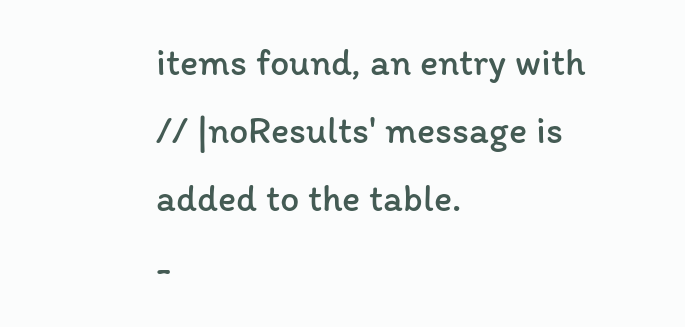items found, an entry with
// |noResults' message is added to the table.
-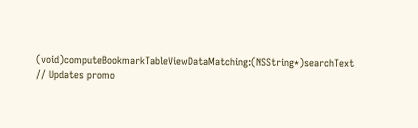(void)computeBookmarkTableViewDataMatching:(NSString*)searchText
// Updates promo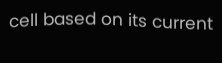cell based on its current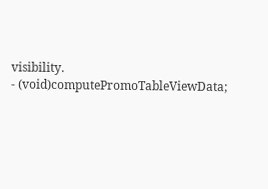visibility.
- (void)computePromoTableViewData;